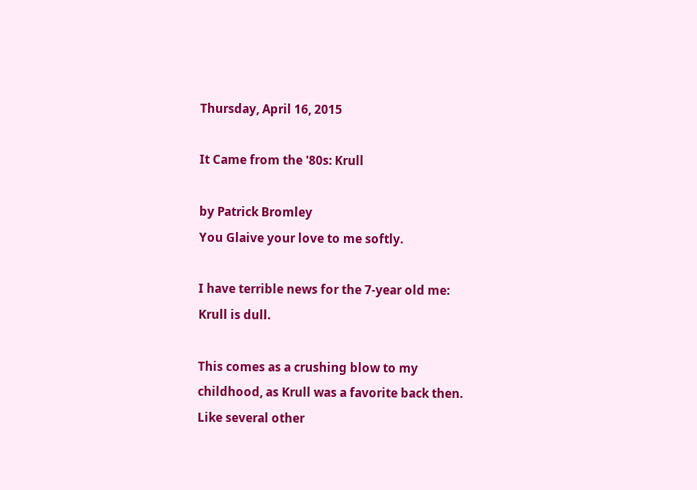Thursday, April 16, 2015

It Came from the '80s: Krull

by Patrick Bromley
You Glaive your love to me softly.

I have terrible news for the 7-year old me: Krull is dull.

This comes as a crushing blow to my childhood, as Krull was a favorite back then. Like several other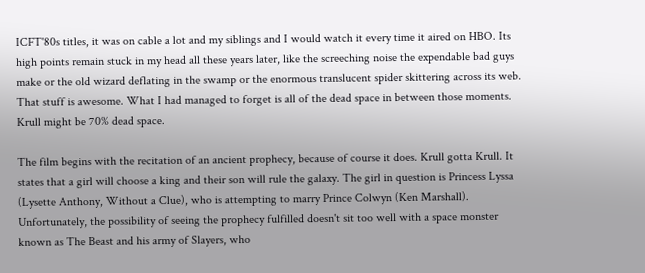ICFT'80s titles, it was on cable a lot and my siblings and I would watch it every time it aired on HBO. Its high points remain stuck in my head all these years later, like the screeching noise the expendable bad guys make or the old wizard deflating in the swamp or the enormous translucent spider skittering across its web. That stuff is awesome. What I had managed to forget is all of the dead space in between those moments. Krull might be 70% dead space.

The film begins with the recitation of an ancient prophecy, because of course it does. Krull gotta Krull. It states that a girl will choose a king and their son will rule the galaxy. The girl in question is Princess Lyssa (Lysette Anthony, Without a Clue), who is attempting to marry Prince Colwyn (Ken Marshall). Unfortunately, the possibility of seeing the prophecy fulfilled doesn't sit too well with a space monster known as The Beast and his army of Slayers, who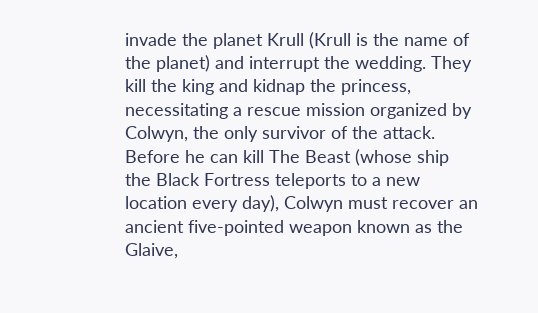invade the planet Krull (Krull is the name of the planet) and interrupt the wedding. They kill the king and kidnap the princess, necessitating a rescue mission organized by Colwyn, the only survivor of the attack. Before he can kill The Beast (whose ship the Black Fortress teleports to a new location every day), Colwyn must recover an ancient five-pointed weapon known as the Glaive,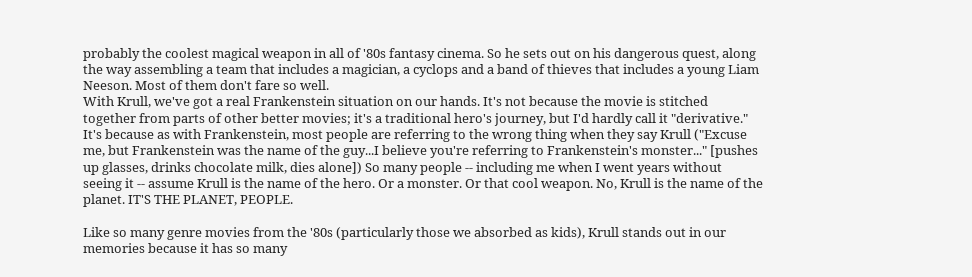probably the coolest magical weapon in all of '80s fantasy cinema. So he sets out on his dangerous quest, along the way assembling a team that includes a magician, a cyclops and a band of thieves that includes a young Liam Neeson. Most of them don't fare so well.
With Krull, we've got a real Frankenstein situation on our hands. It's not because the movie is stitched together from parts of other better movies; it's a traditional hero's journey, but I'd hardly call it "derivative." It's because as with Frankenstein, most people are referring to the wrong thing when they say Krull ("Excuse me, but Frankenstein was the name of the guy...I believe you're referring to Frankenstein's monster..." [pushes up glasses, drinks chocolate milk, dies alone]) So many people -- including me when I went years without seeing it -- assume Krull is the name of the hero. Or a monster. Or that cool weapon. No, Krull is the name of the planet. IT'S THE PLANET, PEOPLE.

Like so many genre movies from the '80s (particularly those we absorbed as kids), Krull stands out in our memories because it has so many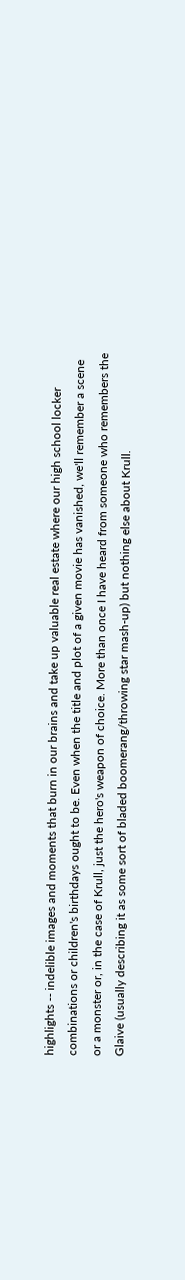highlights -- indelible images and moments that burn in our brains and take up valuable real estate where our high school locker combinations or children's birthdays ought to be. Even when the title and plot of a given movie has vanished, we'll remember a scene or a monster or, in the case of Krull, just the hero's weapon of choice. More than once I have heard from someone who remembers the Glaive (usually describing it as some sort of bladed boomerang/throwing star mash-up) but nothing else about Krull.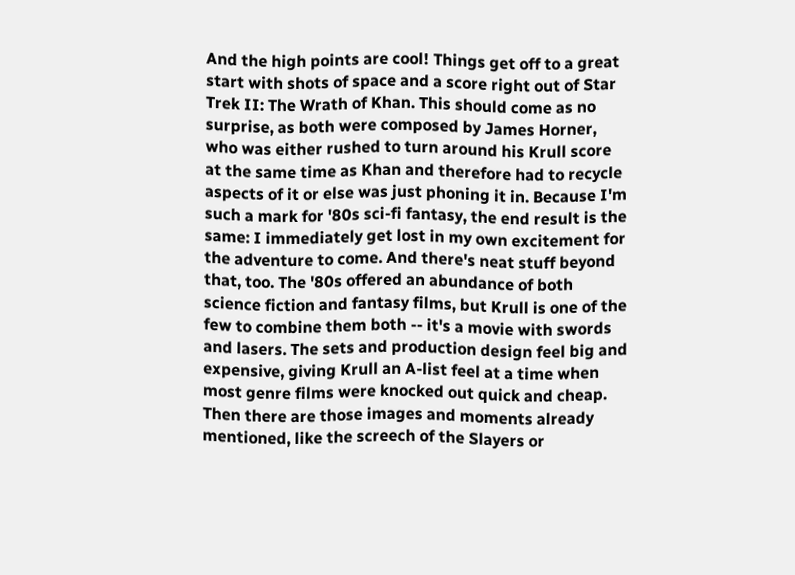And the high points are cool! Things get off to a great start with shots of space and a score right out of Star Trek II: The Wrath of Khan. This should come as no surprise, as both were composed by James Horner, who was either rushed to turn around his Krull score at the same time as Khan and therefore had to recycle aspects of it or else was just phoning it in. Because I'm such a mark for '80s sci-fi fantasy, the end result is the same: I immediately get lost in my own excitement for the adventure to come. And there's neat stuff beyond that, too. The '80s offered an abundance of both science fiction and fantasy films, but Krull is one of the few to combine them both -- it's a movie with swords and lasers. The sets and production design feel big and expensive, giving Krull an A-list feel at a time when most genre films were knocked out quick and cheap. Then there are those images and moments already mentioned, like the screech of the Slayers or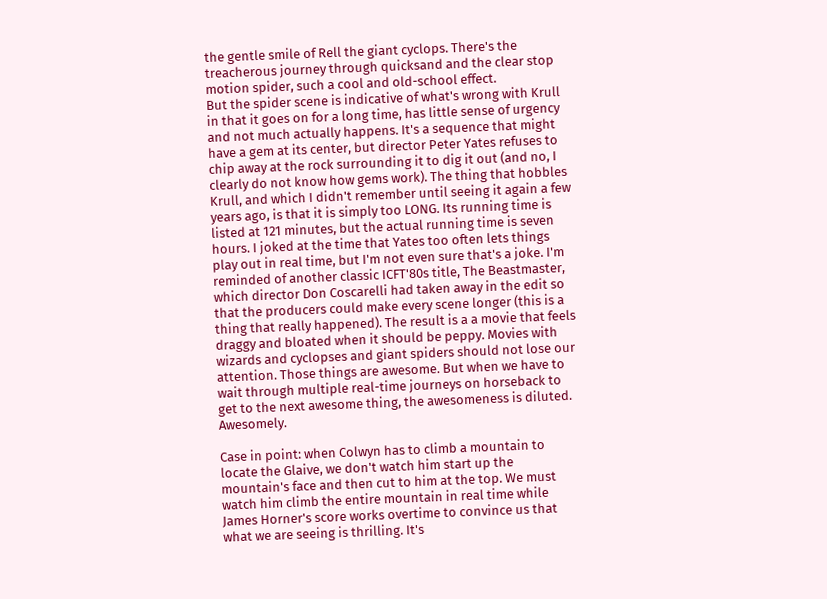the gentle smile of Rell the giant cyclops. There's the treacherous journey through quicksand and the clear stop motion spider, such a cool and old-school effect.
But the spider scene is indicative of what's wrong with Krull in that it goes on for a long time, has little sense of urgency and not much actually happens. It's a sequence that might have a gem at its center, but director Peter Yates refuses to chip away at the rock surrounding it to dig it out (and no, I clearly do not know how gems work). The thing that hobbles Krull, and which I didn't remember until seeing it again a few years ago, is that it is simply too LONG. Its running time is listed at 121 minutes, but the actual running time is seven hours. I joked at the time that Yates too often lets things play out in real time, but I'm not even sure that's a joke. I'm reminded of another classic ICFT'80s title, The Beastmaster, which director Don Coscarelli had taken away in the edit so that the producers could make every scene longer (this is a thing that really happened). The result is a a movie that feels draggy and bloated when it should be peppy. Movies with wizards and cyclopses and giant spiders should not lose our attention. Those things are awesome. But when we have to wait through multiple real-time journeys on horseback to get to the next awesome thing, the awesomeness is diluted. Awesomely.

Case in point: when Colwyn has to climb a mountain to locate the Glaive, we don't watch him start up the mountain's face and then cut to him at the top. We must watch him climb the entire mountain in real time while James Horner's score works overtime to convince us that what we are seeing is thrilling. It's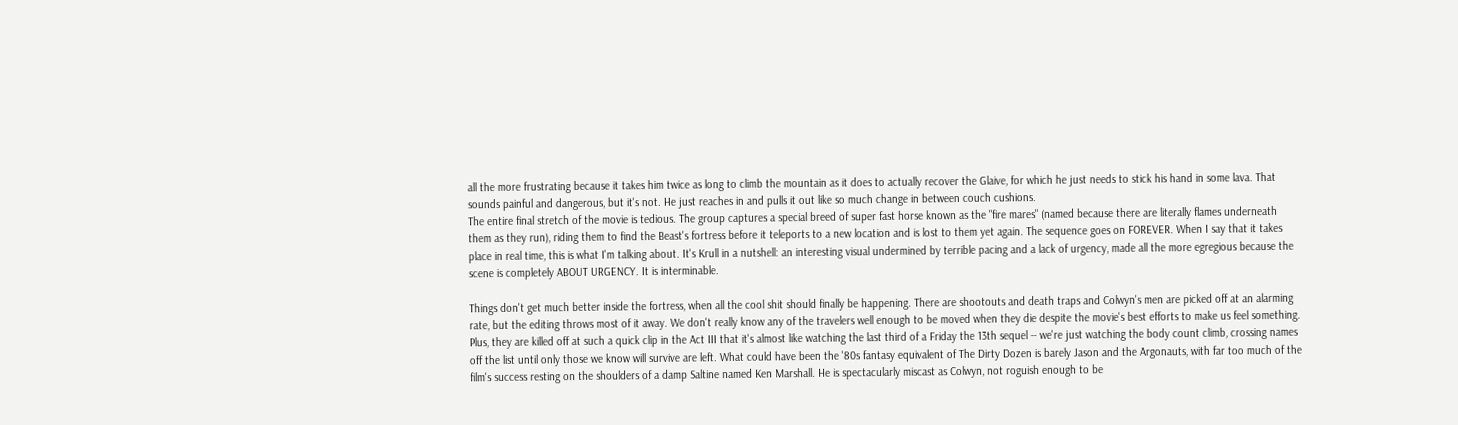all the more frustrating because it takes him twice as long to climb the mountain as it does to actually recover the Glaive, for which he just needs to stick his hand in some lava. That sounds painful and dangerous, but it's not. He just reaches in and pulls it out like so much change in between couch cushions.
The entire final stretch of the movie is tedious. The group captures a special breed of super fast horse known as the "fire mares" (named because there are literally flames underneath them as they run), riding them to find the Beast's fortress before it teleports to a new location and is lost to them yet again. The sequence goes on FOREVER. When I say that it takes place in real time, this is what I'm talking about. It's Krull in a nutshell: an interesting visual undermined by terrible pacing and a lack of urgency, made all the more egregious because the scene is completely ABOUT URGENCY. It is interminable.

Things don't get much better inside the fortress, when all the cool shit should finally be happening. There are shootouts and death traps and Colwyn's men are picked off at an alarming rate, but the editing throws most of it away. We don't really know any of the travelers well enough to be moved when they die despite the movie's best efforts to make us feel something. Plus, they are killed off at such a quick clip in the Act III that it's almost like watching the last third of a Friday the 13th sequel -- we're just watching the body count climb, crossing names off the list until only those we know will survive are left. What could have been the '80s fantasy equivalent of The Dirty Dozen is barely Jason and the Argonauts, with far too much of the film's success resting on the shoulders of a damp Saltine named Ken Marshall. He is spectacularly miscast as Colwyn, not roguish enough to be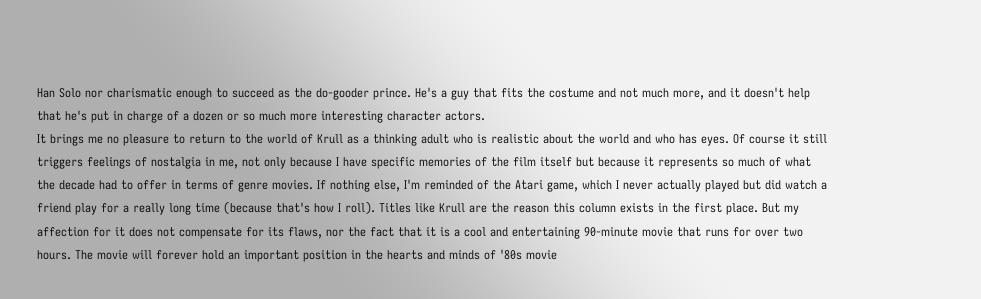Han Solo nor charismatic enough to succeed as the do-gooder prince. He's a guy that fits the costume and not much more, and it doesn't help that he's put in charge of a dozen or so much more interesting character actors.
It brings me no pleasure to return to the world of Krull as a thinking adult who is realistic about the world and who has eyes. Of course it still triggers feelings of nostalgia in me, not only because I have specific memories of the film itself but because it represents so much of what the decade had to offer in terms of genre movies. If nothing else, I'm reminded of the Atari game, which I never actually played but did watch a friend play for a really long time (because that's how I roll). Titles like Krull are the reason this column exists in the first place. But my affection for it does not compensate for its flaws, nor the fact that it is a cool and entertaining 90-minute movie that runs for over two hours. The movie will forever hold an important position in the hearts and minds of '80s movie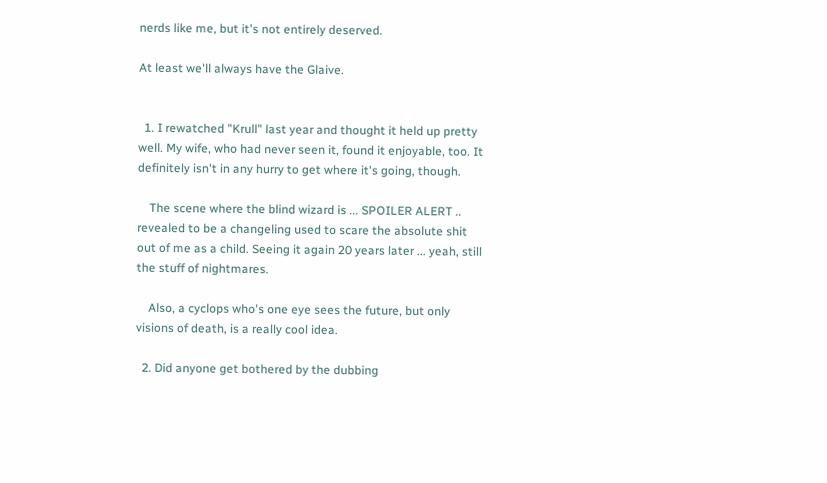nerds like me, but it's not entirely deserved.

At least we'll always have the Glaive.


  1. I rewatched "Krull" last year and thought it held up pretty well. My wife, who had never seen it, found it enjoyable, too. It definitely isn't in any hurry to get where it's going, though.

    The scene where the blind wizard is ... SPOILER ALERT .. revealed to be a changeling used to scare the absolute shit out of me as a child. Seeing it again 20 years later ... yeah, still the stuff of nightmares.

    Also, a cyclops who's one eye sees the future, but only visions of death, is a really cool idea.

  2. Did anyone get bothered by the dubbing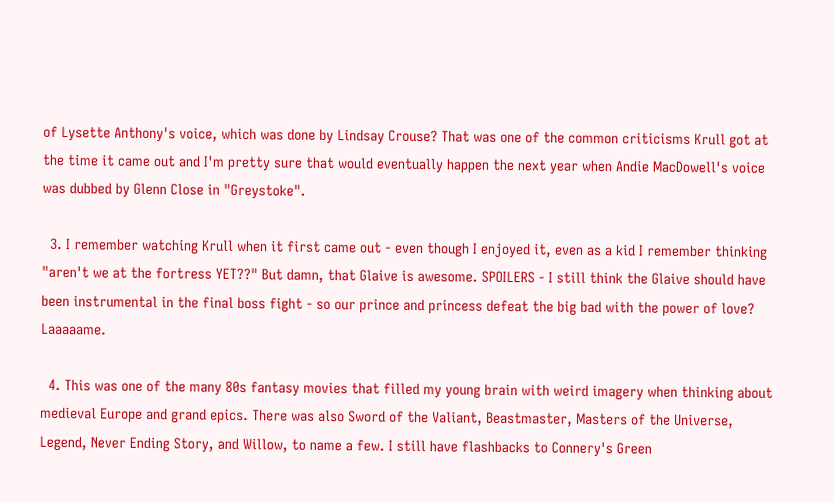of Lysette Anthony's voice, which was done by Lindsay Crouse? That was one of the common criticisms Krull got at the time it came out and I'm pretty sure that would eventually happen the next year when Andie MacDowell's voice was dubbed by Glenn Close in "Greystoke".

  3. I remember watching Krull when it first came out - even though I enjoyed it, even as a kid I remember thinking "aren't we at the fortress YET??" But damn, that Glaive is awesome. SPOILERS - I still think the Glaive should have been instrumental in the final boss fight - so our prince and princess defeat the big bad with the power of love? Laaaaame.

  4. This was one of the many 80s fantasy movies that filled my young brain with weird imagery when thinking about medieval Europe and grand epics. There was also Sword of the Valiant, Beastmaster, Masters of the Universe, Legend, Never Ending Story, and Willow, to name a few. I still have flashbacks to Connery's Green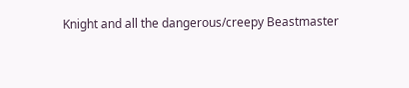Knight and all the dangerous/creepy Beastmaster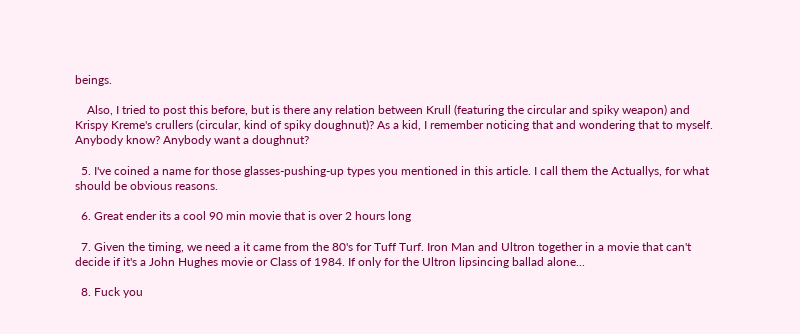beings.

    Also, I tried to post this before, but is there any relation between Krull (featuring the circular and spiky weapon) and Krispy Kreme's crullers (circular, kind of spiky doughnut)? As a kid, I remember noticing that and wondering that to myself. Anybody know? Anybody want a doughnut?

  5. I've coined a name for those glasses-pushing-up types you mentioned in this article. I call them the Actuallys, for what should be obvious reasons.

  6. Great ender its a cool 90 min movie that is over 2 hours long

  7. Given the timing, we need a it came from the 80's for Tuff Turf. Iron Man and Ultron together in a movie that can't decide if it's a John Hughes movie or Class of 1984. If only for the Ultron lipsincing ballad alone...

  8. Fuck you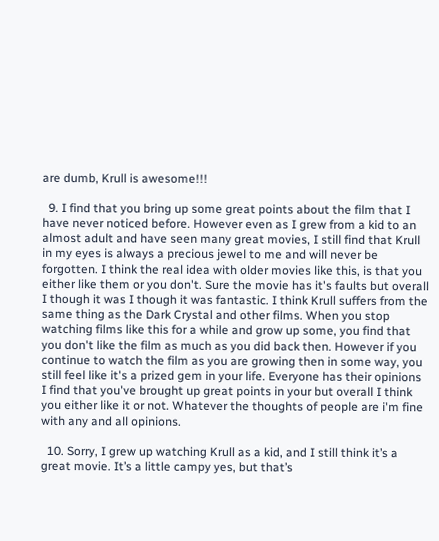are dumb, Krull is awesome!!!

  9. I find that you bring up some great points about the film that I have never noticed before. However even as I grew from a kid to an almost adult and have seen many great movies, I still find that Krull in my eyes is always a precious jewel to me and will never be forgotten. I think the real idea with older movies like this, is that you either like them or you don't. Sure the movie has it's faults but overall I though it was I though it was fantastic. I think Krull suffers from the same thing as the Dark Crystal and other films. When you stop watching films like this for a while and grow up some, you find that you don't like the film as much as you did back then. However if you continue to watch the film as you are growing then in some way, you still feel like it's a prized gem in your life. Everyone has their opinions I find that you've brought up great points in your but overall I think you either like it or not. Whatever the thoughts of people are i'm fine with any and all opinions.

  10. Sorry, I grew up watching Krull as a kid, and I still think it’s a great movie. It’s a little campy yes, but that’s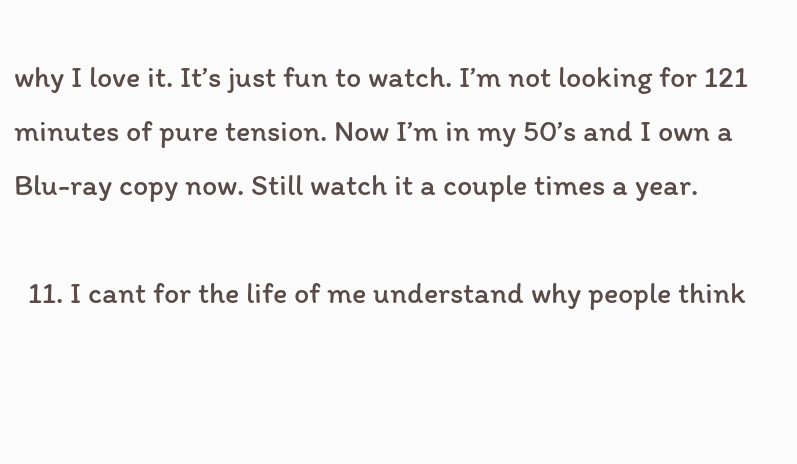why I love it. It’s just fun to watch. I’m not looking for 121 minutes of pure tension. Now I’m in my 50’s and I own a Blu-ray copy now. Still watch it a couple times a year.

  11. I cant for the life of me understand why people think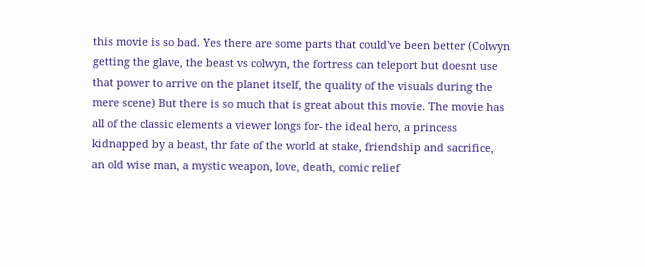this movie is so bad. Yes there are some parts that could've been better (Colwyn getting the glave, the beast vs colwyn, the fortress can teleport but doesnt use that power to arrive on the planet itself, the quality of the visuals during the mere scene) But there is so much that is great about this movie. The movie has all of the classic elements a viewer longs for- the ideal hero, a princess kidnapped by a beast, thr fate of the world at stake, friendship and sacrifice, an old wise man, a mystic weapon, love, death, comic relief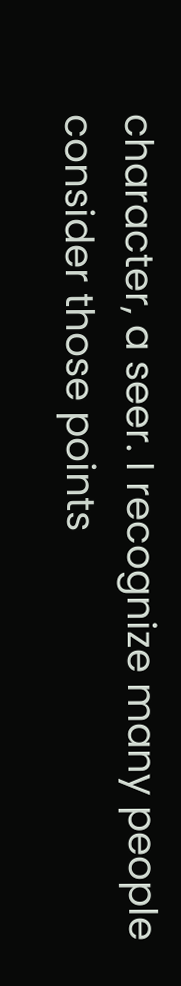character, a seer. I recognize many people consider those points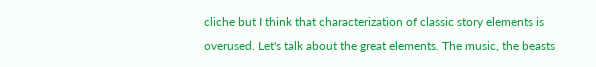cliche but I think that characterization of classic story elements is overused. Let's talk about the great elements. The music, the beasts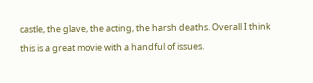castle, the glave, the acting, the harsh deaths. Overall I think this is a great movie with a handful of issues.